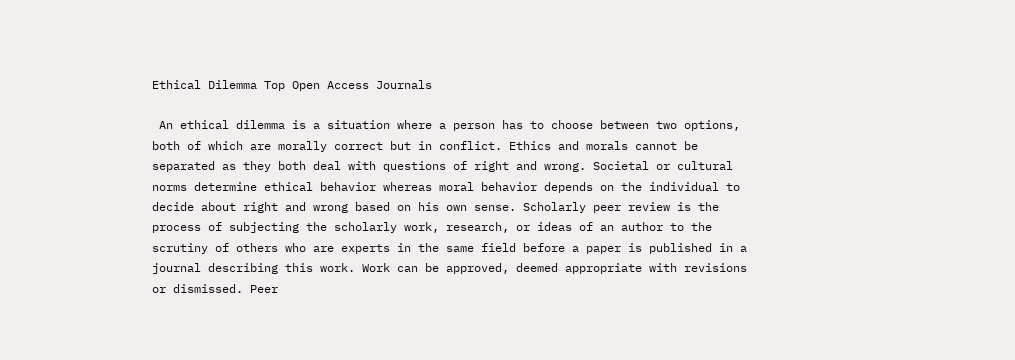Ethical Dilemma Top Open Access Journals

 An ethical dilemma is a situation where a person has to choose between two options, both of which are morally correct but in conflict. Ethics and morals cannot be separated as they both deal with questions of right and wrong. Societal or cultural norms determine ethical behavior whereas moral behavior depends on the individual to decide about right and wrong based on his own sense. Scholarly peer review is the process of subjecting the scholarly work, research, or ideas of an author to the scrutiny of others who are experts in the same field before a paper is published in a journal describing this work. Work can be approved, deemed appropriate with revisions or dismissed. Peer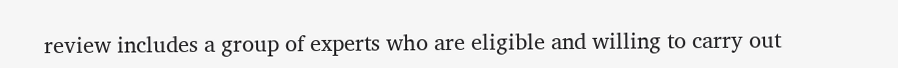review includes a group of experts who are eligible and willing to carry out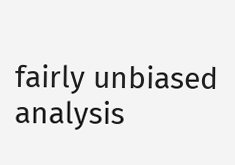fairly unbiased analysis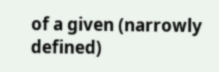of a given (narrowly defined)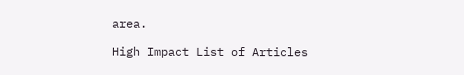area.

High Impact List of Articles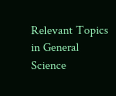Relevant Topics in General Science